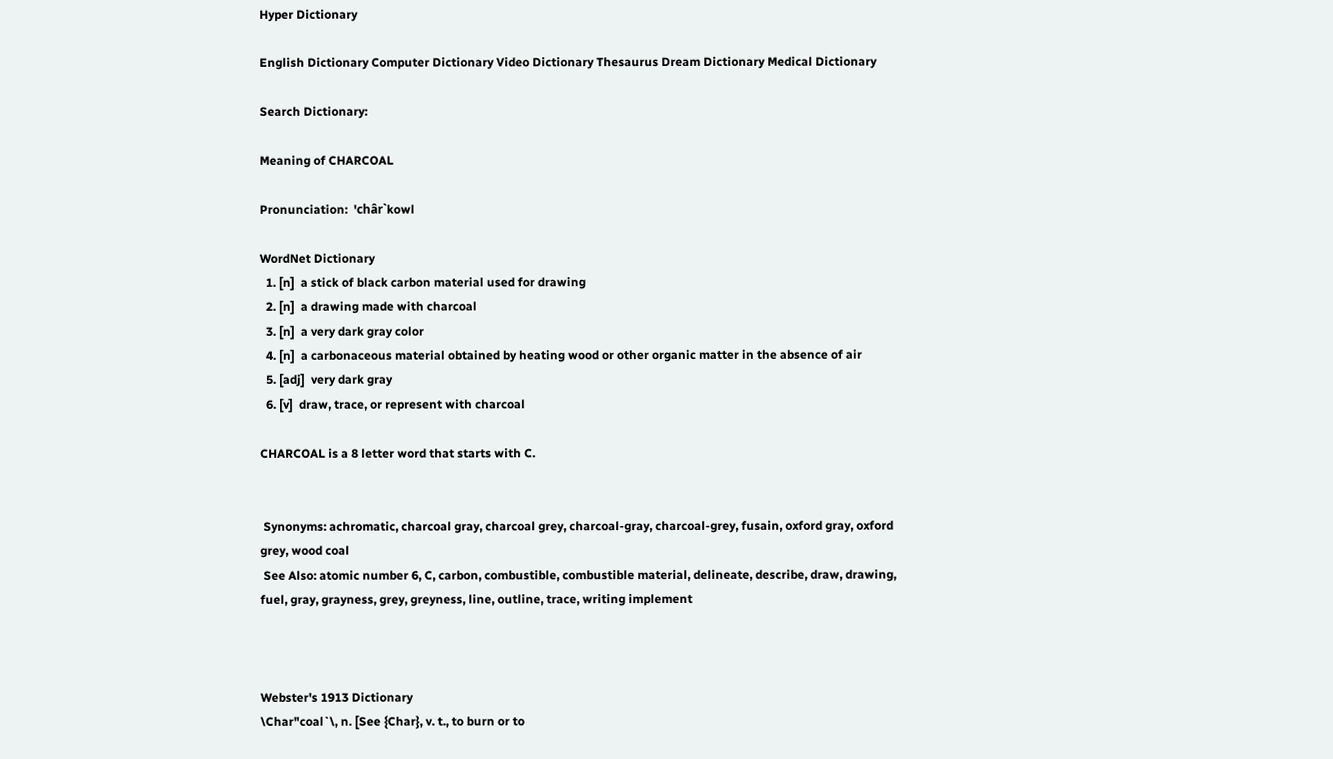Hyper Dictionary

English Dictionary Computer Dictionary Video Dictionary Thesaurus Dream Dictionary Medical Dictionary

Search Dictionary:

Meaning of CHARCOAL

Pronunciation:  'châr`kowl

WordNet Dictionary
  1. [n]  a stick of black carbon material used for drawing
  2. [n]  a drawing made with charcoal
  3. [n]  a very dark gray color
  4. [n]  a carbonaceous material obtained by heating wood or other organic matter in the absence of air
  5. [adj]  very dark gray
  6. [v]  draw, trace, or represent with charcoal

CHARCOAL is a 8 letter word that starts with C.


 Synonyms: achromatic, charcoal gray, charcoal grey, charcoal-gray, charcoal-grey, fusain, oxford gray, oxford grey, wood coal
 See Also: atomic number 6, C, carbon, combustible, combustible material, delineate, describe, draw, drawing, fuel, gray, grayness, grey, greyness, line, outline, trace, writing implement



Webster's 1913 Dictionary
\Char"coal`\, n. [See {Char}, v. t., to burn or to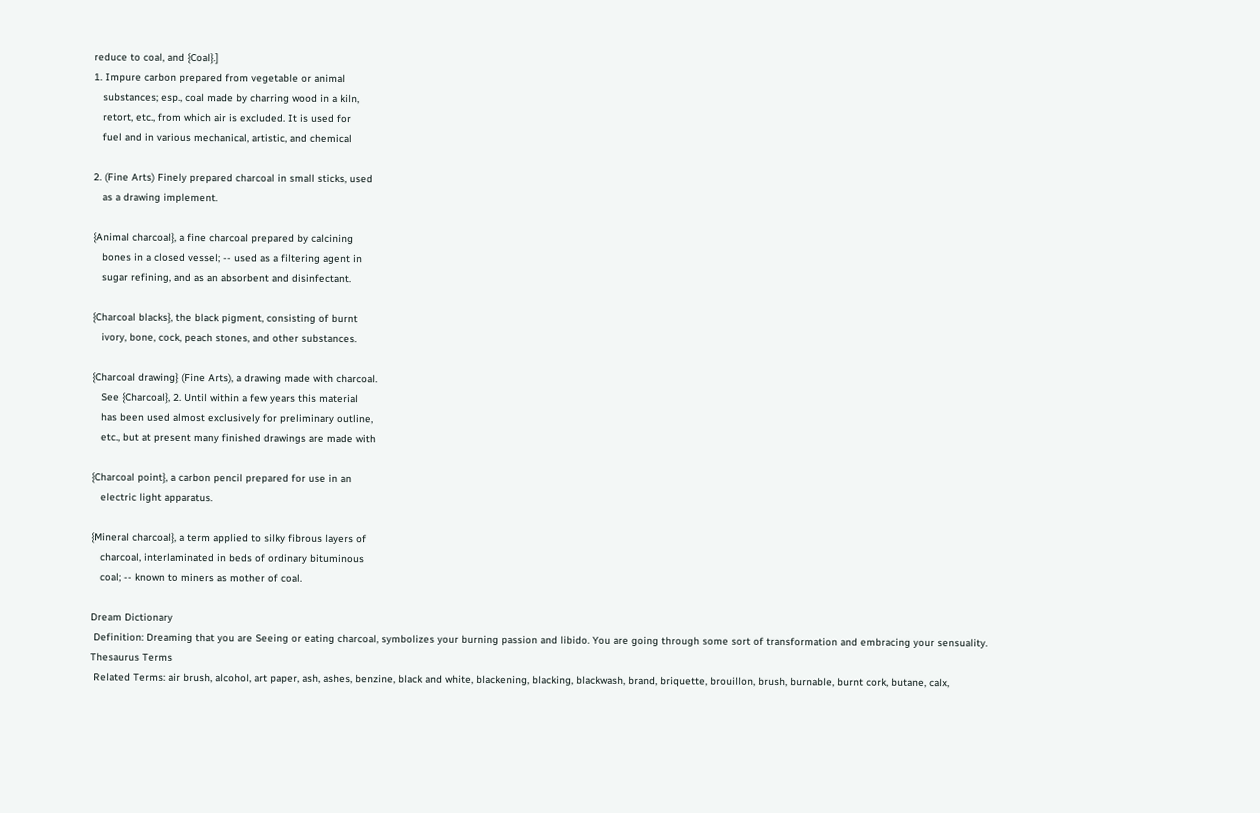reduce to coal, and {Coal}.]
1. Impure carbon prepared from vegetable or animal
   substances; esp., coal made by charring wood in a kiln,
   retort, etc., from which air is excluded. It is used for
   fuel and in various mechanical, artistic, and chemical

2. (Fine Arts) Finely prepared charcoal in small sticks, used
   as a drawing implement.

{Animal charcoal}, a fine charcoal prepared by calcining
   bones in a closed vessel; -- used as a filtering agent in
   sugar refining, and as an absorbent and disinfectant.

{Charcoal blacks}, the black pigment, consisting of burnt
   ivory, bone, cock, peach stones, and other substances.

{Charcoal drawing} (Fine Arts), a drawing made with charcoal.
   See {Charcoal}, 2. Until within a few years this material
   has been used almost exclusively for preliminary outline,
   etc., but at present many finished drawings are made with

{Charcoal point}, a carbon pencil prepared for use in an
   electric light apparatus.

{Mineral charcoal}, a term applied to silky fibrous layers of
   charcoal, interlaminated in beds of ordinary bituminous
   coal; -- known to miners as mother of coal.

Dream Dictionary
 Definition: Dreaming that you are Seeing or eating charcoal, symbolizes your burning passion and libido. You are going through some sort of transformation and embracing your sensuality.
Thesaurus Terms
 Related Terms: air brush, alcohol, art paper, ash, ashes, benzine, black and white, blackening, blacking, blackwash, brand, briquette, brouillon, brush, burnable, burnt cork, butane, calx,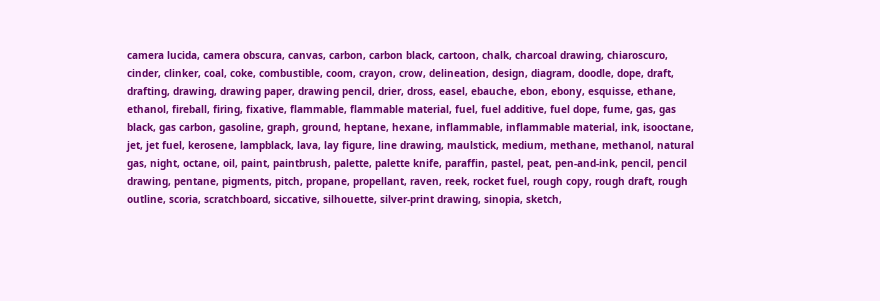camera lucida, camera obscura, canvas, carbon, carbon black, cartoon, chalk, charcoal drawing, chiaroscuro, cinder, clinker, coal, coke, combustible, coom, crayon, crow, delineation, design, diagram, doodle, dope, draft, drafting, drawing, drawing paper, drawing pencil, drier, dross, easel, ebauche, ebon, ebony, esquisse, ethane, ethanol, fireball, firing, fixative, flammable, flammable material, fuel, fuel additive, fuel dope, fume, gas, gas black, gas carbon, gasoline, graph, ground, heptane, hexane, inflammable, inflammable material, ink, isooctane, jet, jet fuel, kerosene, lampblack, lava, lay figure, line drawing, maulstick, medium, methane, methanol, natural gas, night, octane, oil, paint, paintbrush, palette, palette knife, paraffin, pastel, peat, pen-and-ink, pencil, pencil drawing, pentane, pigments, pitch, propane, propellant, raven, reek, rocket fuel, rough copy, rough draft, rough outline, scoria, scratchboard, siccative, silhouette, silver-print drawing, sinopia, sketch,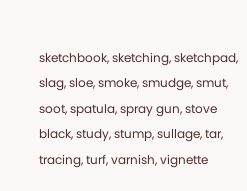sketchbook, sketching, sketchpad, slag, sloe, smoke, smudge, smut, soot, spatula, spray gun, stove black, study, stump, sullage, tar, tracing, turf, varnish, vignette